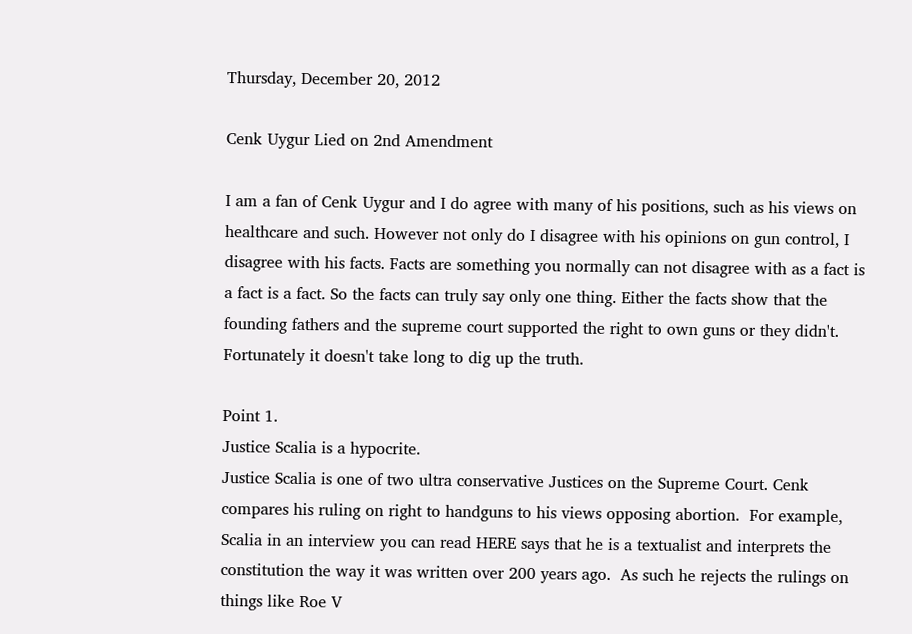Thursday, December 20, 2012

Cenk Uygur Lied on 2nd Amendment

I am a fan of Cenk Uygur and I do agree with many of his positions, such as his views on healthcare and such. However not only do I disagree with his opinions on gun control, I disagree with his facts. Facts are something you normally can not disagree with as a fact is a fact is a fact. So the facts can truly say only one thing. Either the facts show that the founding fathers and the supreme court supported the right to own guns or they didn't. Fortunately it doesn't take long to dig up the truth.

Point 1.
Justice Scalia is a hypocrite.
Justice Scalia is one of two ultra conservative Justices on the Supreme Court. Cenk compares his ruling on right to handguns to his views opposing abortion.  For example, Scalia in an interview you can read HERE says that he is a textualist and interprets the constitution the way it was written over 200 years ago.  As such he rejects the rulings on things like Roe V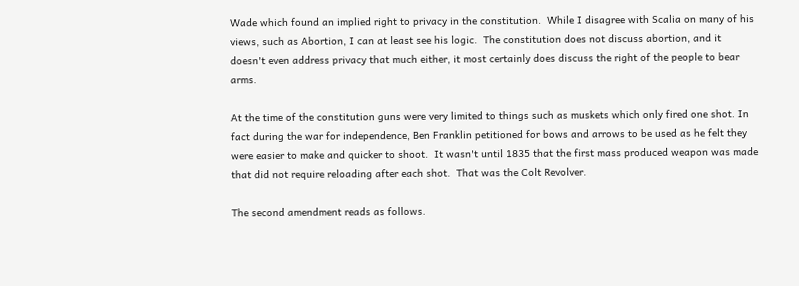Wade which found an implied right to privacy in the constitution.  While I disagree with Scalia on many of his views, such as Abortion, I can at least see his logic.  The constitution does not discuss abortion, and it doesn't even address privacy that much either, it most certainly does discuss the right of the people to bear arms.

At the time of the constitution guns were very limited to things such as muskets which only fired one shot. In fact during the war for independence, Ben Franklin petitioned for bows and arrows to be used as he felt they were easier to make and quicker to shoot.  It wasn't until 1835 that the first mass produced weapon was made that did not require reloading after each shot.  That was the Colt Revolver.

The second amendment reads as follows.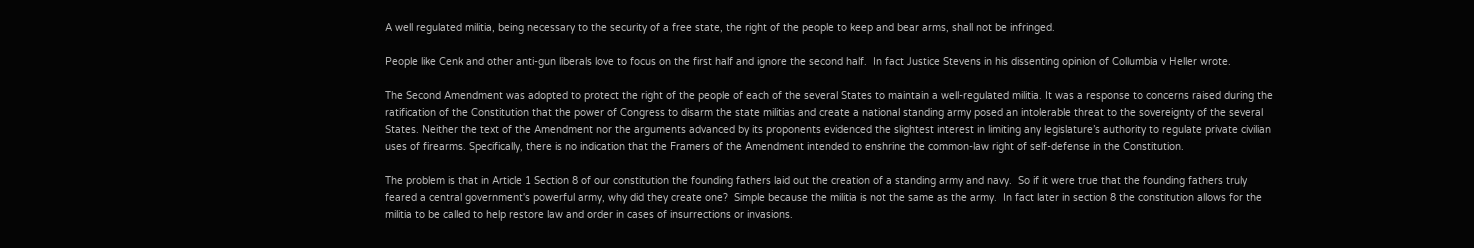A well regulated militia, being necessary to the security of a free state, the right of the people to keep and bear arms, shall not be infringed.

People like Cenk and other anti-gun liberals love to focus on the first half and ignore the second half.  In fact Justice Stevens in his dissenting opinion of Collumbia v Heller wrote.

The Second Amendment was adopted to protect the right of the people of each of the several States to maintain a well-regulated militia. It was a response to concerns raised during the ratification of the Constitution that the power of Congress to disarm the state militias and create a national standing army posed an intolerable threat to the sovereignty of the several States. Neither the text of the Amendment nor the arguments advanced by its proponents evidenced the slightest interest in limiting any legislature’s authority to regulate private civilian uses of firearms. Specifically, there is no indication that the Framers of the Amendment intended to enshrine the common-law right of self-defense in the Constitution.

The problem is that in Article 1 Section 8 of our constitution the founding fathers laid out the creation of a standing army and navy.  So if it were true that the founding fathers truly feared a central government's powerful army, why did they create one?  Simple because the militia is not the same as the army.  In fact later in section 8 the constitution allows for the militia to be called to help restore law and order in cases of insurrections or invasions.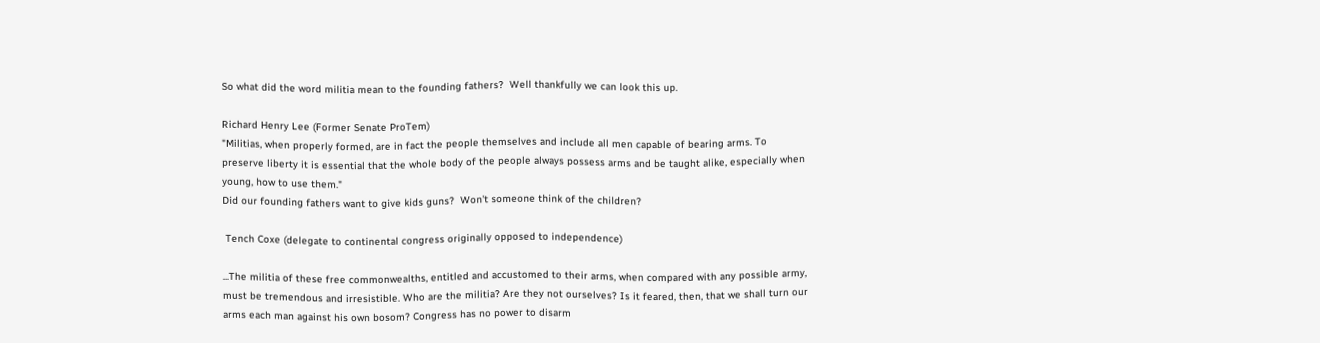So what did the word militia mean to the founding fathers?  Well thankfully we can look this up.

Richard Henry Lee (Former Senate ProTem)
"Militias, when properly formed, are in fact the people themselves and include all men capable of bearing arms. To preserve liberty it is essential that the whole body of the people always possess arms and be taught alike, especially when young, how to use them."
Did our founding fathers want to give kids guns?  Won't someone think of the children?

 Tench Coxe (delegate to continental congress originally opposed to independence)

...The militia of these free commonwealths, entitled and accustomed to their arms, when compared with any possible army, must be tremendous and irresistible. Who are the militia? Are they not ourselves? Is it feared, then, that we shall turn our arms each man against his own bosom? Congress has no power to disarm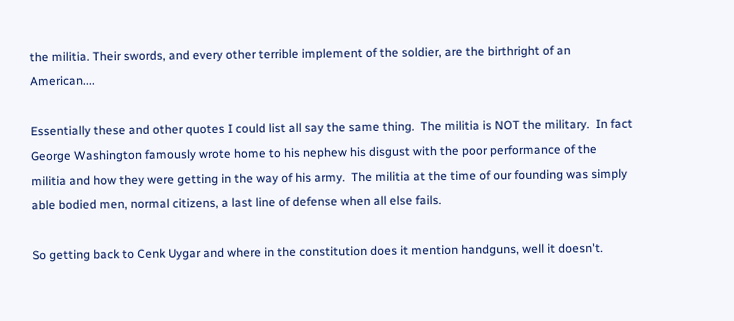the militia. Their swords, and every other terrible implement of the soldier, are the birthright of an American....

Essentially these and other quotes I could list all say the same thing.  The militia is NOT the military.  In fact George Washington famously wrote home to his nephew his disgust with the poor performance of the militia and how they were getting in the way of his army.  The militia at the time of our founding was simply able bodied men, normal citizens, a last line of defense when all else fails.

So getting back to Cenk Uygar and where in the constitution does it mention handguns, well it doesn't.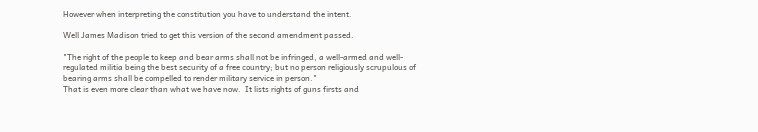However when interpreting the constitution you have to understand the intent.

Well James Madison tried to get this version of the second amendment passed.

"The right of the people to keep and bear arms shall not be infringed, a well-armed and well-regulated militia being the best security of a free country; but no person religiously scrupulous of bearing arms shall be compelled to render military service in person."
That is even more clear than what we have now.  It lists rights of guns firsts and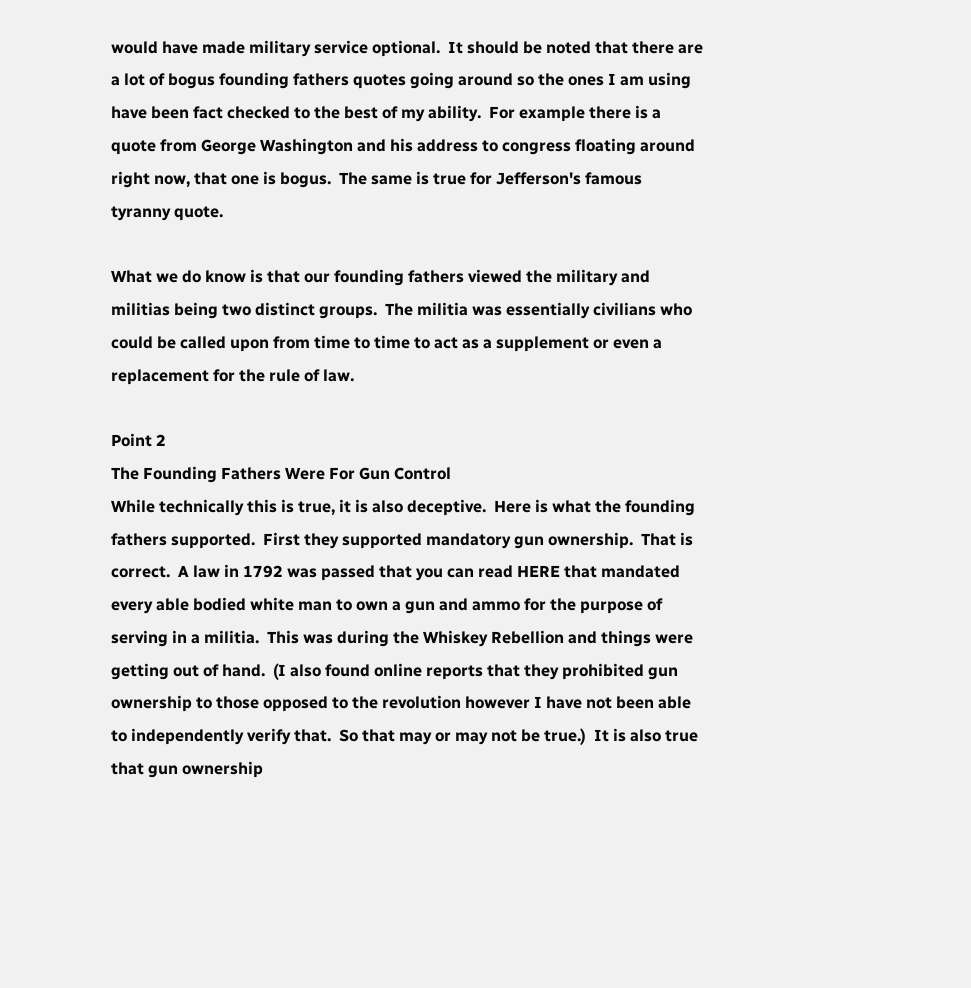would have made military service optional.  It should be noted that there are a lot of bogus founding fathers quotes going around so the ones I am using have been fact checked to the best of my ability.  For example there is a quote from George Washington and his address to congress floating around right now, that one is bogus.  The same is true for Jefferson's famous tyranny quote.

What we do know is that our founding fathers viewed the military and militias being two distinct groups.  The militia was essentially civilians who could be called upon from time to time to act as a supplement or even a replacement for the rule of law.

Point 2
The Founding Fathers Were For Gun Control
While technically this is true, it is also deceptive.  Here is what the founding fathers supported.  First they supported mandatory gun ownership.  That is correct.  A law in 1792 was passed that you can read HERE that mandated every able bodied white man to own a gun and ammo for the purpose of serving in a militia.  This was during the Whiskey Rebellion and things were getting out of hand.  (I also found online reports that they prohibited gun ownership to those opposed to the revolution however I have not been able to independently verify that.  So that may or may not be true.)  It is also true that gun ownership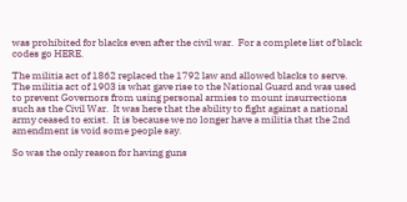was prohibited for blacks even after the civil war.  For a complete list of black codes go HERE.

The militia act of 1862 replaced the 1792 law and allowed blacks to serve.  The militia act of 1903 is what gave rise to the National Guard and was used to prevent Governors from using personal armies to mount insurrections such as the Civil War.  It was here that the ability to fight against a national army ceased to exist.  It is because we no longer have a militia that the 2nd amendment is void some people say.

So was the only reason for having guns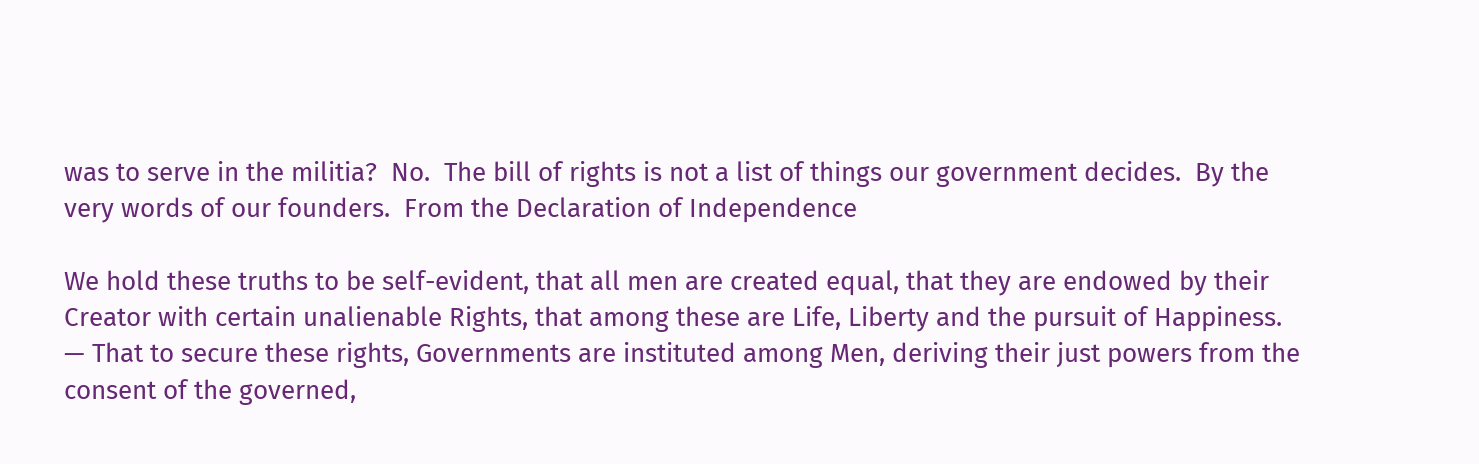was to serve in the militia?  No.  The bill of rights is not a list of things our government decides.  By the very words of our founders.  From the Declaration of Independence

We hold these truths to be self-evident, that all men are created equal, that they are endowed by their Creator with certain unalienable Rights, that among these are Life, Liberty and the pursuit of Happiness. — That to secure these rights, Governments are instituted among Men, deriving their just powers from the consent of the governed,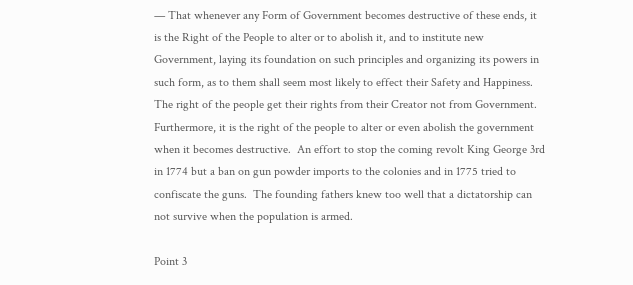— That whenever any Form of Government becomes destructive of these ends, it is the Right of the People to alter or to abolish it, and to institute new Government, laying its foundation on such principles and organizing its powers in such form, as to them shall seem most likely to effect their Safety and Happiness.
The right of the people get their rights from their Creator not from Government.  Furthermore, it is the right of the people to alter or even abolish the government when it becomes destructive.  An effort to stop the coming revolt King George 3rd in 1774 but a ban on gun powder imports to the colonies and in 1775 tried to confiscate the guns.  The founding fathers knew too well that a dictatorship can not survive when the population is armed.

Point 3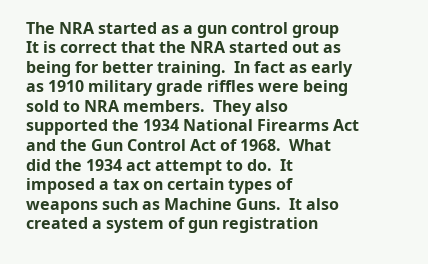The NRA started as a gun control group
It is correct that the NRA started out as being for better training.  In fact as early as 1910 military grade riffles were being sold to NRA members.  They also supported the 1934 National Firearms Act and the Gun Control Act of 1968.  What did the 1934 act attempt to do.  It imposed a tax on certain types of weapons such as Machine Guns.  It also created a system of gun registration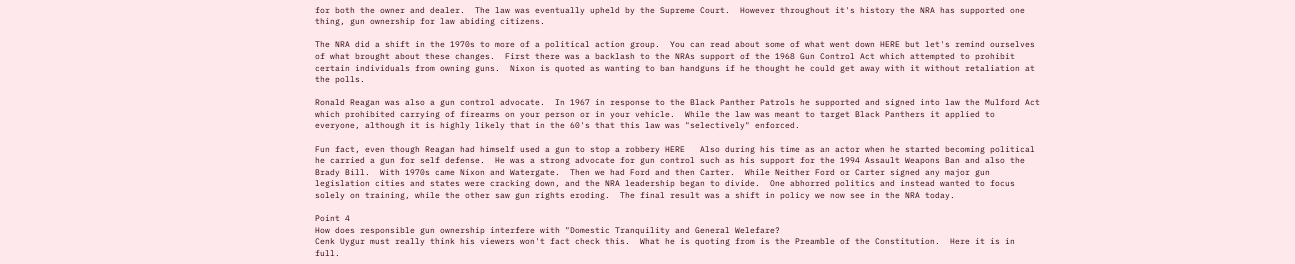for both the owner and dealer.  The law was eventually upheld by the Supreme Court.  However throughout it's history the NRA has supported one thing, gun ownership for law abiding citizens.

The NRA did a shift in the 1970s to more of a political action group.  You can read about some of what went down HERE but let's remind ourselves of what brought about these changes.  First there was a backlash to the NRAs support of the 1968 Gun Control Act which attempted to prohibit certain individuals from owning guns.  Nixon is quoted as wanting to ban handguns if he thought he could get away with it without retaliation at the polls.

Ronald Reagan was also a gun control advocate.  In 1967 in response to the Black Panther Patrols he supported and signed into law the Mulford Act which prohibited carrying of firearms on your person or in your vehicle.  While the law was meant to target Black Panthers it applied to everyone, although it is highly likely that in the 60's that this law was "selectively" enforced.

Fun fact, even though Reagan had himself used a gun to stop a robbery HERE   Also during his time as an actor when he started becoming political he carried a gun for self defense.  He was a strong advocate for gun control such as his support for the 1994 Assault Weapons Ban and also the Brady Bill.  With 1970s came Nixon and Watergate.  Then we had Ford and then Carter.  While Neither Ford or Carter signed any major gun legislation cities and states were cracking down, and the NRA leadership began to divide.  One abhorred politics and instead wanted to focus solely on training, while the other saw gun rights eroding.  The final result was a shift in policy we now see in the NRA today.

Point 4
How does responsible gun ownership interfere with "Domestic Tranquility and General Welefare?
Cenk Uygur must really think his viewers won't fact check this.  What he is quoting from is the Preamble of the Constitution.  Here it is in full.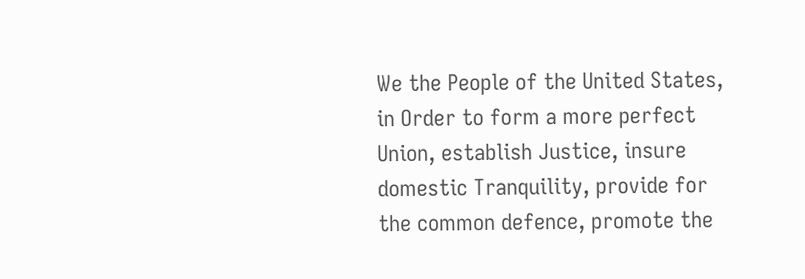We the People of the United States, in Order to form a more perfect Union, establish Justice, insure domestic Tranquility, provide for the common defence, promote the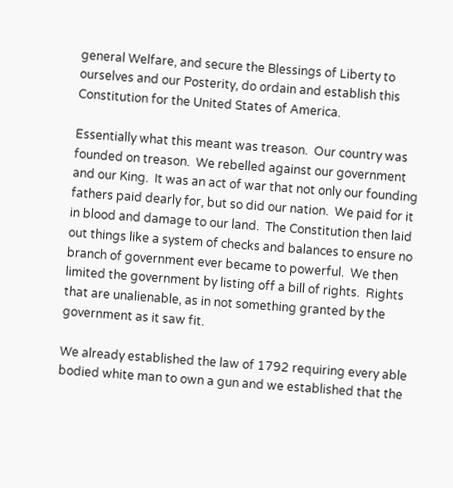general Welfare, and secure the Blessings of Liberty to ourselves and our Posterity, do ordain and establish this Constitution for the United States of America.

Essentially what this meant was treason.  Our country was founded on treason.  We rebelled against our government and our King.  It was an act of war that not only our founding fathers paid dearly for, but so did our nation.  We paid for it in blood and damage to our land.  The Constitution then laid out things like a system of checks and balances to ensure no branch of government ever became to powerful.  We then limited the government by listing off a bill of rights.  Rights that are unalienable, as in not something granted by the government as it saw fit.

We already established the law of 1792 requiring every able bodied white man to own a gun and we established that the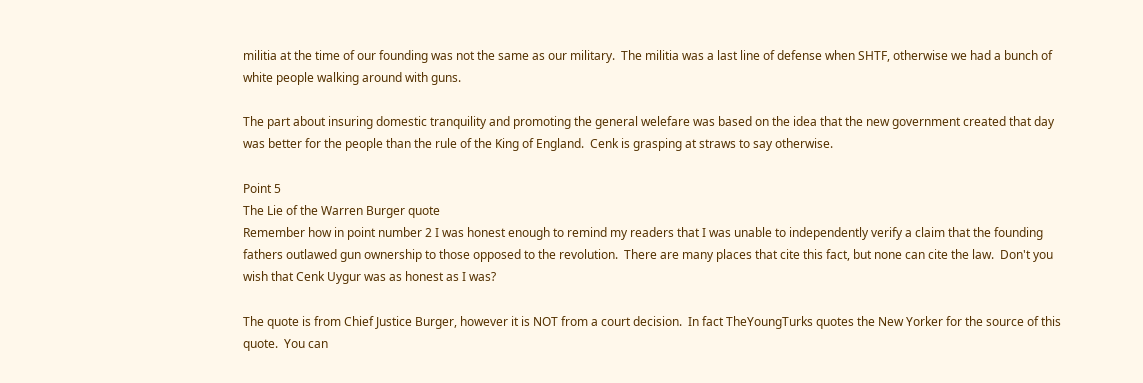militia at the time of our founding was not the same as our military.  The militia was a last line of defense when SHTF, otherwise we had a bunch of white people walking around with guns.

The part about insuring domestic tranquility and promoting the general welefare was based on the idea that the new government created that day was better for the people than the rule of the King of England.  Cenk is grasping at straws to say otherwise.

Point 5
The Lie of the Warren Burger quote
Remember how in point number 2 I was honest enough to remind my readers that I was unable to independently verify a claim that the founding fathers outlawed gun ownership to those opposed to the revolution.  There are many places that cite this fact, but none can cite the law.  Don't you wish that Cenk Uygur was as honest as I was?

The quote is from Chief Justice Burger, however it is NOT from a court decision.  In fact TheYoungTurks quotes the New Yorker for the source of this quote.  You can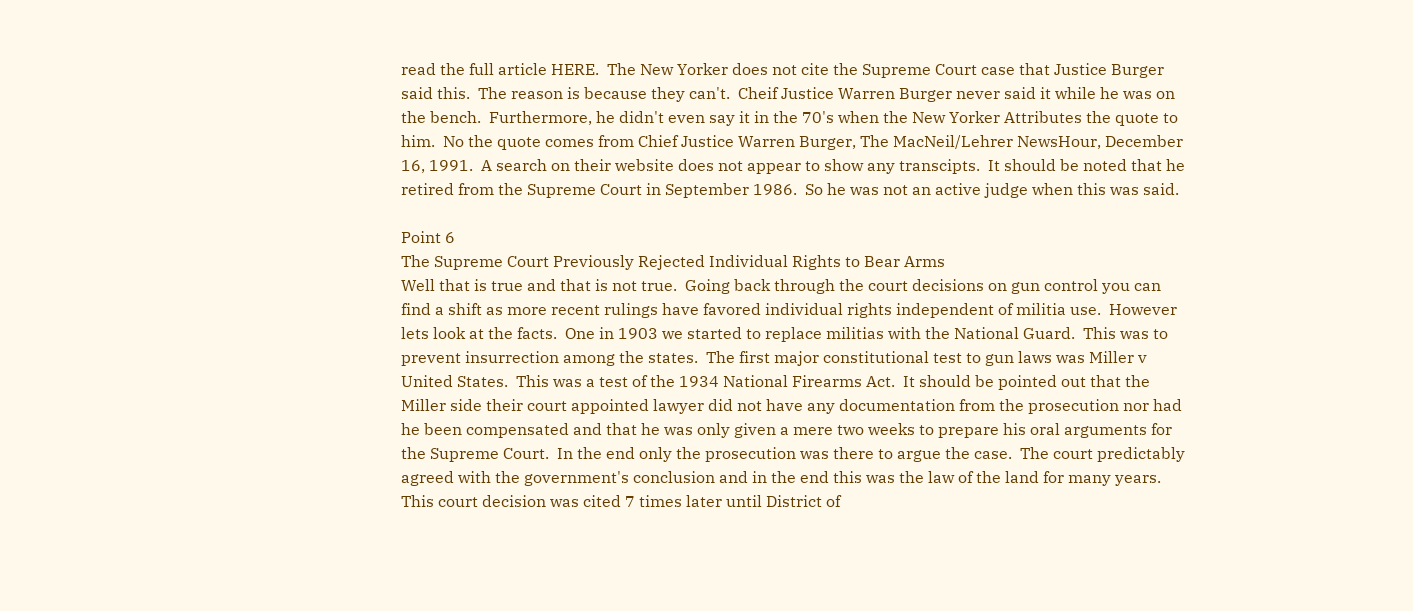read the full article HERE.  The New Yorker does not cite the Supreme Court case that Justice Burger said this.  The reason is because they can't.  Cheif Justice Warren Burger never said it while he was on the bench.  Furthermore, he didn't even say it in the 70's when the New Yorker Attributes the quote to him.  No the quote comes from Chief Justice Warren Burger, The MacNeil/Lehrer NewsHour, December 16, 1991.  A search on their website does not appear to show any transcipts.  It should be noted that he retired from the Supreme Court in September 1986.  So he was not an active judge when this was said.

Point 6
The Supreme Court Previously Rejected Individual Rights to Bear Arms
Well that is true and that is not true.  Going back through the court decisions on gun control you can find a shift as more recent rulings have favored individual rights independent of militia use.  However lets look at the facts.  One in 1903 we started to replace militias with the National Guard.  This was to prevent insurrection among the states.  The first major constitutional test to gun laws was Miller v United States.  This was a test of the 1934 National Firearms Act.  It should be pointed out that the Miller side their court appointed lawyer did not have any documentation from the prosecution nor had he been compensated and that he was only given a mere two weeks to prepare his oral arguments for the Supreme Court.  In the end only the prosecution was there to argue the case.  The court predictably agreed with the government's conclusion and in the end this was the law of the land for many years.  This court decision was cited 7 times later until District of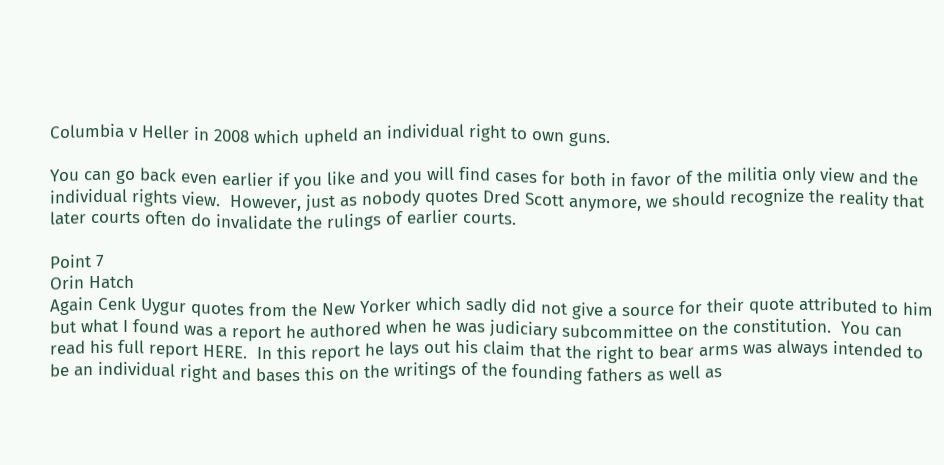Columbia v Heller in 2008 which upheld an individual right to own guns.

You can go back even earlier if you like and you will find cases for both in favor of the militia only view and the individual rights view.  However, just as nobody quotes Dred Scott anymore, we should recognize the reality that later courts often do invalidate the rulings of earlier courts.

Point 7
Orin Hatch
Again Cenk Uygur quotes from the New Yorker which sadly did not give a source for their quote attributed to him but what I found was a report he authored when he was judiciary subcommittee on the constitution.  You can read his full report HERE.  In this report he lays out his claim that the right to bear arms was always intended to be an individual right and bases this on the writings of the founding fathers as well as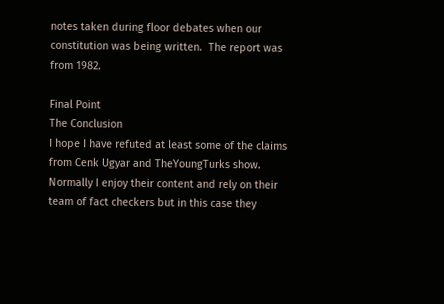notes taken during floor debates when our constitution was being written.  The report was from 1982.

Final Point
The Conclusion
I hope I have refuted at least some of the claims from Cenk Ugyar and TheYoungTurks show.  Normally I enjoy their content and rely on their team of fact checkers but in this case they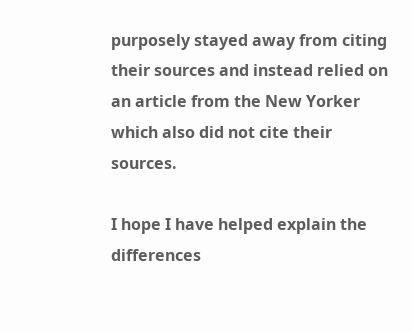purposely stayed away from citing their sources and instead relied on an article from the New Yorker which also did not cite their sources.

I hope I have helped explain the differences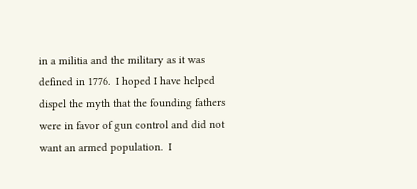in a militia and the military as it was defined in 1776.  I hoped I have helped dispel the myth that the founding fathers were in favor of gun control and did not want an armed population.  I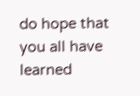do hope that you all have learned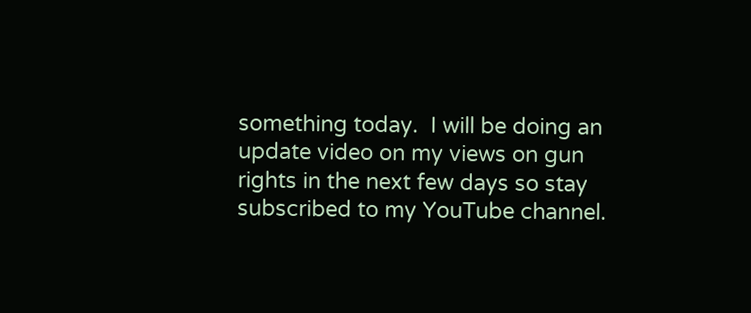something today.  I will be doing an update video on my views on gun rights in the next few days so stay subscribed to my YouTube channel.